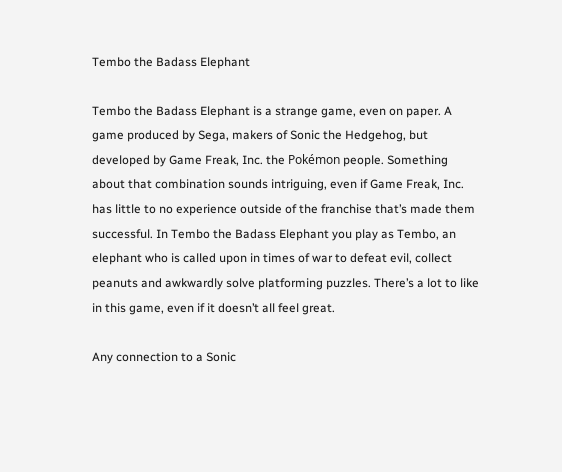Tembo the Badass Elephant

Tembo the Badass Elephant is a strange game, even on paper. A game produced by Sega, makers of Sonic the Hedgehog, but developed by Game Freak, Inc. the Pokémon people. Something about that combination sounds intriguing, even if Game Freak, Inc. has little to no experience outside of the franchise that’s made them successful. In Tembo the Badass Elephant you play as Tembo, an elephant who is called upon in times of war to defeat evil, collect peanuts and awkwardly solve platforming puzzles. There’s a lot to like in this game, even if it doesn’t all feel great.

Any connection to a Sonic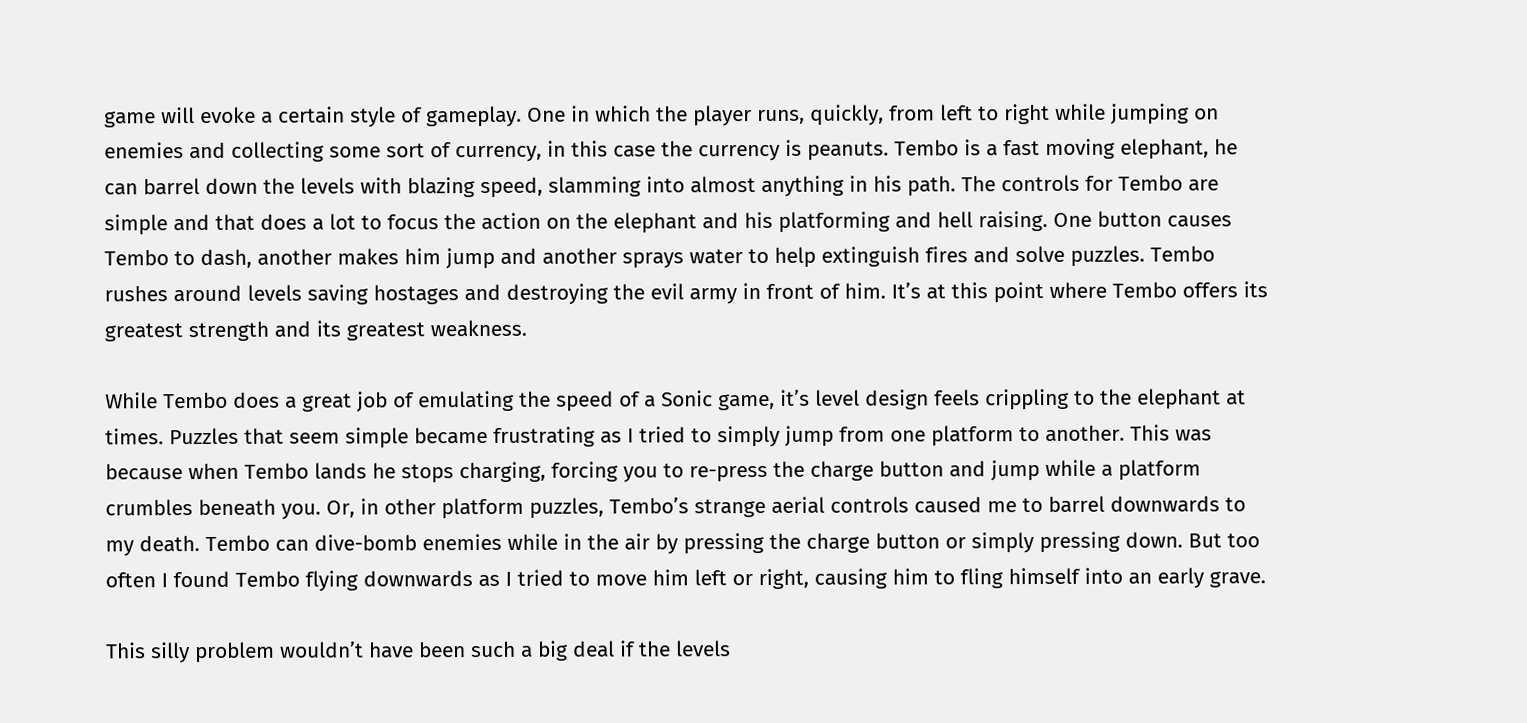game will evoke a certain style of gameplay. One in which the player runs, quickly, from left to right while jumping on enemies and collecting some sort of currency, in this case the currency is peanuts. Tembo is a fast moving elephant, he can barrel down the levels with blazing speed, slamming into almost anything in his path. The controls for Tembo are simple and that does a lot to focus the action on the elephant and his platforming and hell raising. One button causes Tembo to dash, another makes him jump and another sprays water to help extinguish fires and solve puzzles. Tembo rushes around levels saving hostages and destroying the evil army in front of him. It’s at this point where Tembo offers its greatest strength and its greatest weakness.

While Tembo does a great job of emulating the speed of a Sonic game, it’s level design feels crippling to the elephant at times. Puzzles that seem simple became frustrating as I tried to simply jump from one platform to another. This was because when Tembo lands he stops charging, forcing you to re-press the charge button and jump while a platform crumbles beneath you. Or, in other platform puzzles, Tembo’s strange aerial controls caused me to barrel downwards to my death. Tembo can dive-bomb enemies while in the air by pressing the charge button or simply pressing down. But too often I found Tembo flying downwards as I tried to move him left or right, causing him to fling himself into an early grave.

This silly problem wouldn’t have been such a big deal if the levels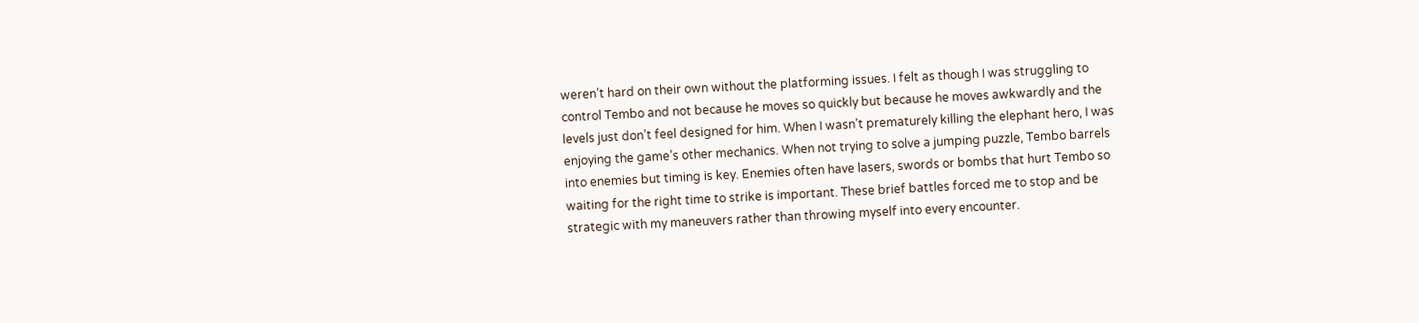weren’t hard on their own without the platforming issues. I felt as though I was struggling to control Tembo and not because he moves so quickly but because he moves awkwardly and the levels just don’t feel designed for him. When I wasn’t prematurely killing the elephant hero, I was enjoying the game’s other mechanics. When not trying to solve a jumping puzzle, Tembo barrels into enemies but timing is key. Enemies often have lasers, swords or bombs that hurt Tembo so waiting for the right time to strike is important. These brief battles forced me to stop and be strategic with my maneuvers rather than throwing myself into every encounter.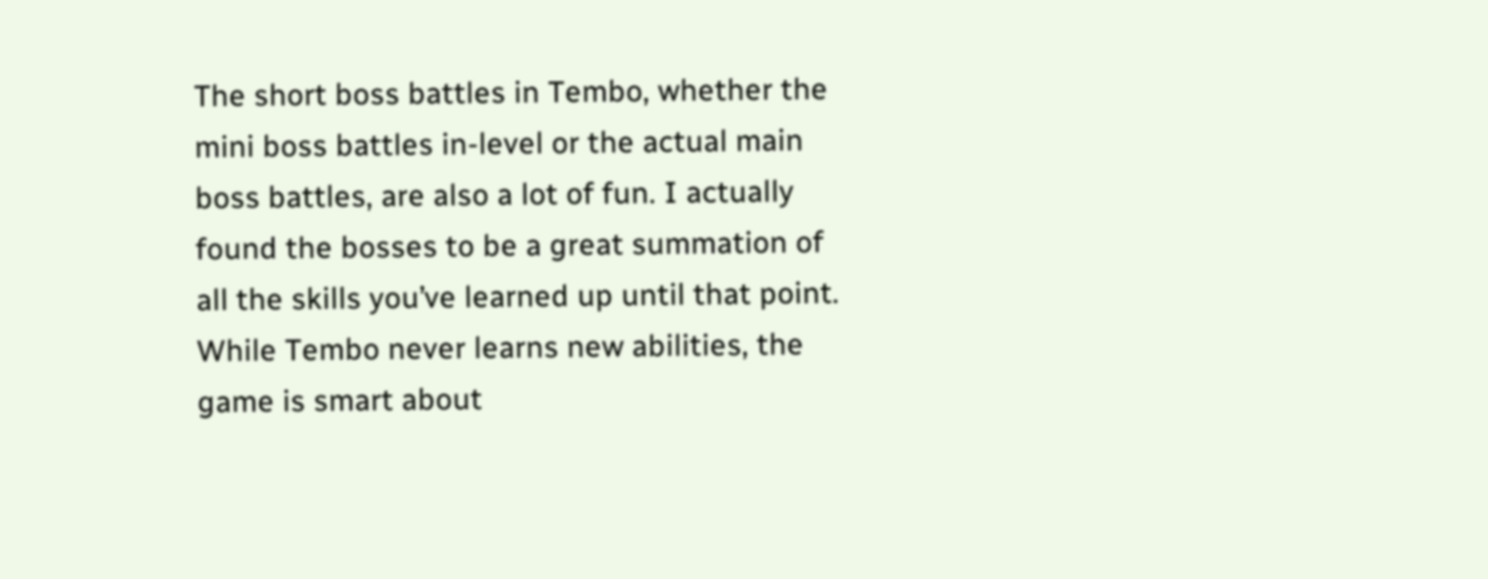The short boss battles in Tembo, whether the mini boss battles in-level or the actual main boss battles, are also a lot of fun. I actually found the bosses to be a great summation of all the skills you’ve learned up until that point. While Tembo never learns new abilities, the game is smart about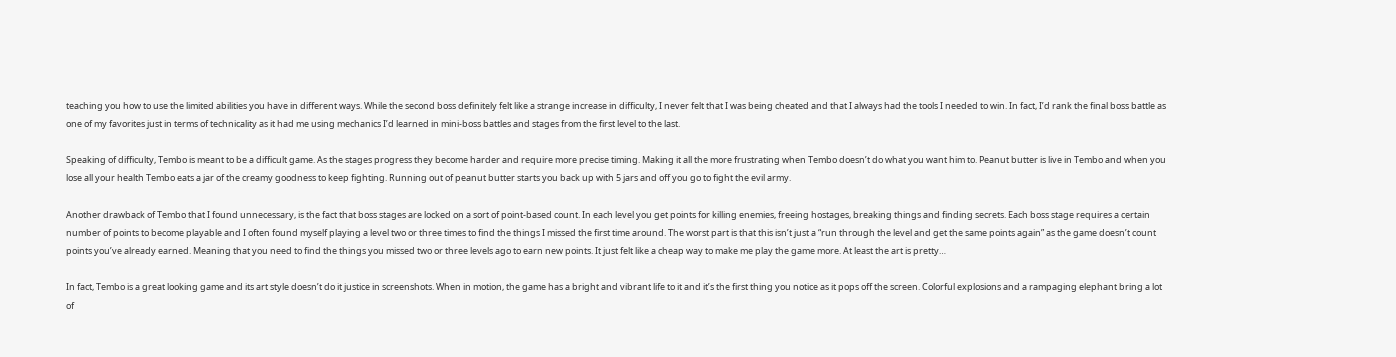teaching you how to use the limited abilities you have in different ways. While the second boss definitely felt like a strange increase in difficulty, I never felt that I was being cheated and that I always had the tools I needed to win. In fact, I’d rank the final boss battle as one of my favorites just in terms of technicality as it had me using mechanics I’d learned in mini-boss battles and stages from the first level to the last.

Speaking of difficulty, Tembo is meant to be a difficult game. As the stages progress they become harder and require more precise timing. Making it all the more frustrating when Tembo doesn’t do what you want him to. Peanut butter is live in Tembo and when you lose all your health Tembo eats a jar of the creamy goodness to keep fighting. Running out of peanut butter starts you back up with 5 jars and off you go to fight the evil army.

Another drawback of Tembo that I found unnecessary, is the fact that boss stages are locked on a sort of point-based count. In each level you get points for killing enemies, freeing hostages, breaking things and finding secrets. Each boss stage requires a certain number of points to become playable and I often found myself playing a level two or three times to find the things I missed the first time around. The worst part is that this isn’t just a “run through the level and get the same points again” as the game doesn’t count points you’ve already earned. Meaning that you need to find the things you missed two or three levels ago to earn new points. It just felt like a cheap way to make me play the game more. At least the art is pretty…

In fact, Tembo is a great looking game and its art style doesn’t do it justice in screenshots. When in motion, the game has a bright and vibrant life to it and it’s the first thing you notice as it pops off the screen. Colorful explosions and a rampaging elephant bring a lot of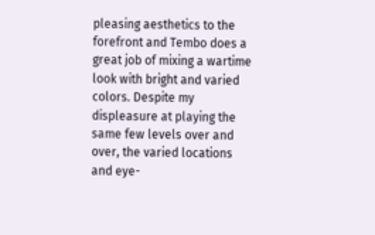pleasing aesthetics to the forefront and Tembo does a great job of mixing a wartime look with bright and varied colors. Despite my displeasure at playing the same few levels over and over, the varied locations and eye-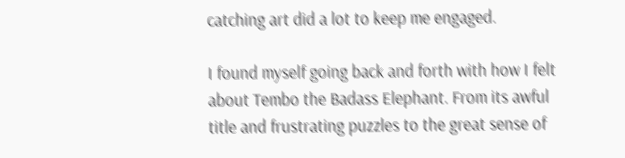catching art did a lot to keep me engaged.

I found myself going back and forth with how I felt about Tembo the Badass Elephant. From its awful title and frustrating puzzles to the great sense of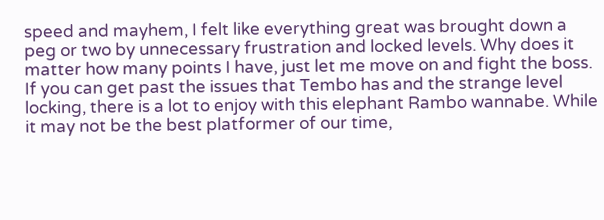speed and mayhem, I felt like everything great was brought down a peg or two by unnecessary frustration and locked levels. Why does it matter how many points I have, just let me move on and fight the boss. If you can get past the issues that Tembo has and the strange level locking, there is a lot to enjoy with this elephant Rambo wannabe. While it may not be the best platformer of our time,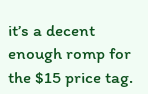it’s a decent enough romp for the $15 price tag.